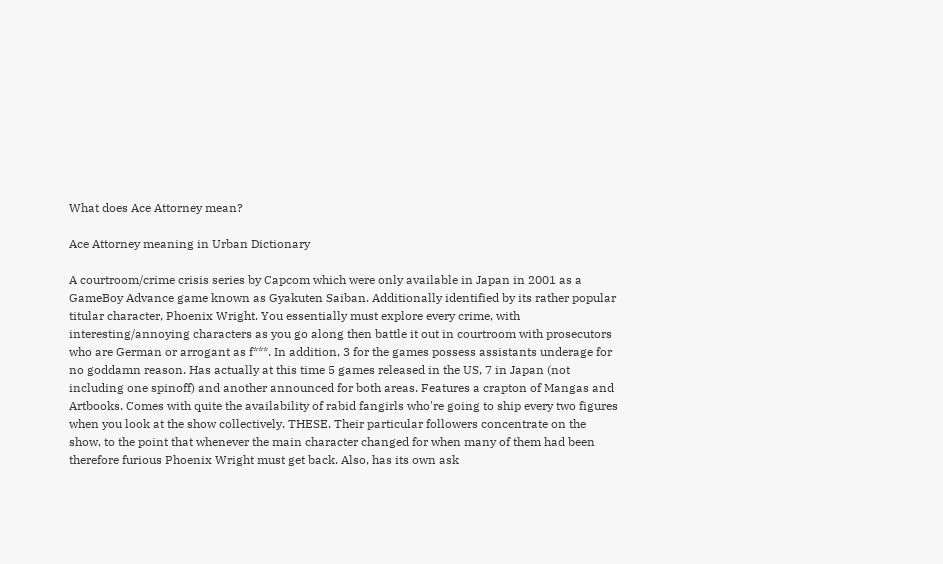What does Ace Attorney mean?

Ace Attorney meaning in Urban Dictionary

A courtroom/crime crisis series by Capcom which were only available in Japan in 2001 as a GameBoy Advance game known as Gyakuten Saiban. Additionally identified by its rather popular titular character, Phoenix Wright. You essentially must explore every crime, with interesting/annoying characters as you go along then battle it out in courtroom with prosecutors who are German or arrogant as f***. In addition, 3 for the games possess assistants underage for no goddamn reason. Has actually at this time 5 games released in the US, 7 in Japan (not including one spinoff) and another announced for both areas. Features a crapton of Mangas and Artbooks. Comes with quite the availability of rabid fangirls who're going to ship every two figures when you look at the show collectively. THESE. Their particular followers concentrate on the show, to the point that whenever the main character changed for when many of them had been therefore furious Phoenix Wright must get back. Also, has its own ask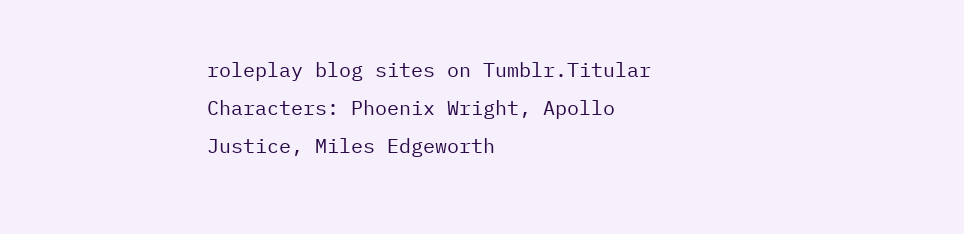roleplay blog sites on Tumblr.Titular Characters: Phoenix Wright, Apollo Justice, Miles Edgeworth